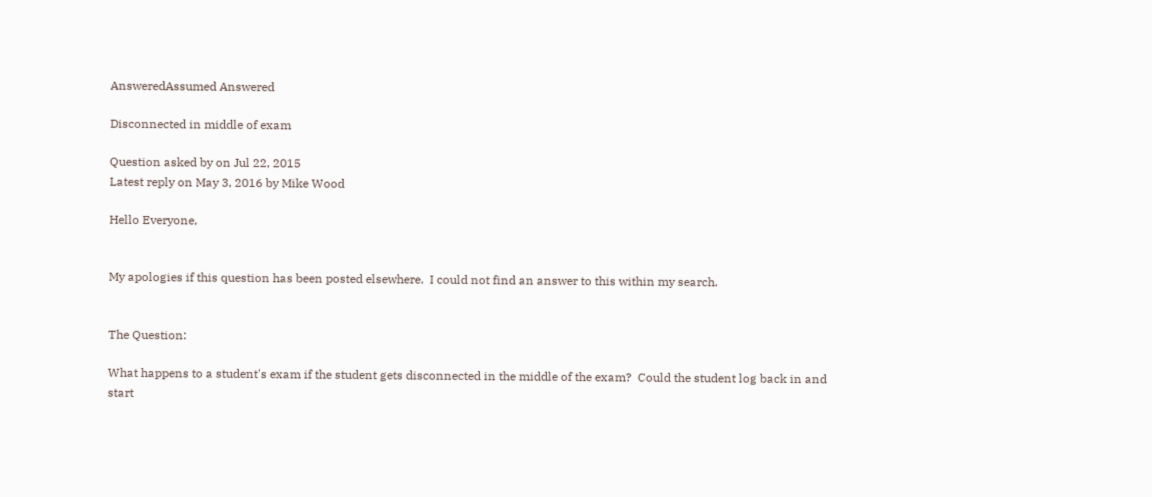AnsweredAssumed Answered

Disconnected in middle of exam

Question asked by on Jul 22, 2015
Latest reply on May 3, 2016 by Mike Wood

Hello Everyone,


My apologies if this question has been posted elsewhere.  I could not find an answer to this within my search.


The Question:

What happens to a student's exam if the student gets disconnected in the middle of the exam?  Could the student log back in and start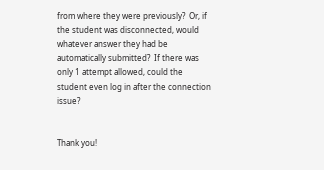from where they were previously?  Or, if the student was disconnected, would whatever answer they had be automatically submitted?  If there was only 1 attempt allowed, could the student even log in after the connection issue?


Thank you!